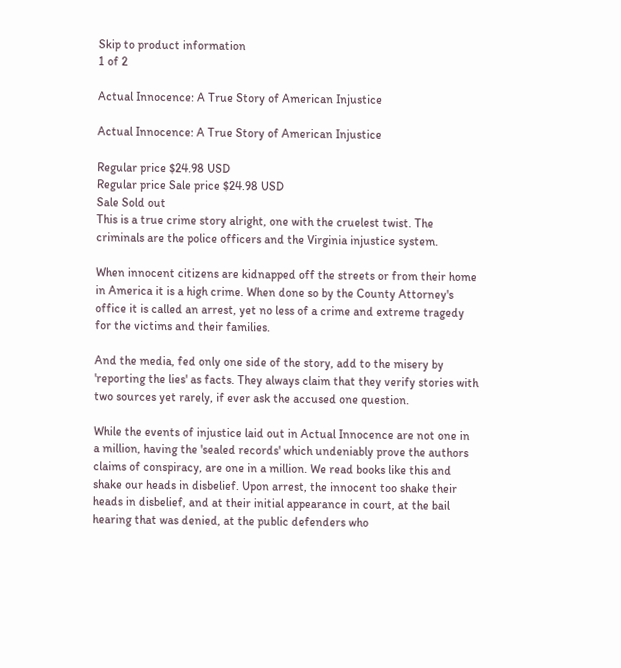Skip to product information
1 of 2

Actual Innocence: A True Story of American Injustice

Actual Innocence: A True Story of American Injustice

Regular price $24.98 USD
Regular price Sale price $24.98 USD
Sale Sold out
This is a true crime story alright, one with the cruelest twist. The criminals are the police officers and the Virginia injustice system.

When innocent citizens are kidnapped off the streets or from their home in America it is a high crime. When done so by the County Attorney's office it is called an arrest, yet no less of a crime and extreme tragedy for the victims and their families.

And the media, fed only one side of the story, add to the misery by 'reporting the lies' as facts. They always claim that they verify stories with two sources yet rarely, if ever ask the accused one question.

While the events of injustice laid out in Actual Innocence are not one in a million, having the 'sealed records' which undeniably prove the authors claims of conspiracy, are one in a million. We read books like this and shake our heads in disbelief. Upon arrest, the innocent too shake their heads in disbelief, and at their initial appearance in court, at the bail hearing that was denied, at the public defenders who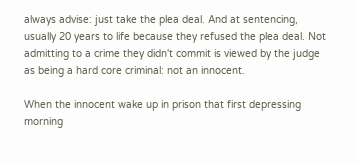always advise: just take the plea deal. And at sentencing, usually 20 years to life because they refused the plea deal. Not admitting to a crime they didn't commit is viewed by the judge as being a hard core criminal: not an innocent.

When the innocent wake up in prison that first depressing morning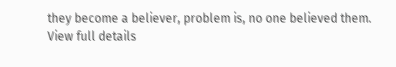they become a believer, problem is, no one believed them.
View full details